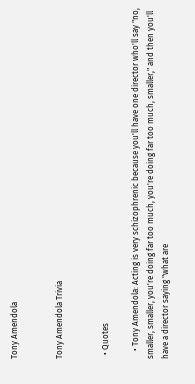Tony Amendola


Tony Amendola Trivia


  • Quotes

    • Tony Amendola: Acting is very schizophrenic because you'll have one director who'll say "no, smaller, smaller, you're doing far too much, you're doing far too much, smaller," and then you'll have a director saying "what are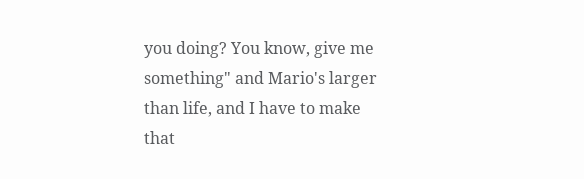you doing? You know, give me something" and Mario's larger than life, and I have to make that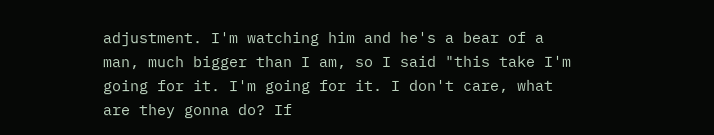adjustment. I'm watching him and he's a bear of a man, much bigger than I am, so I said "this take I'm going for it. I'm going for it. I don't care, what are they gonna do? If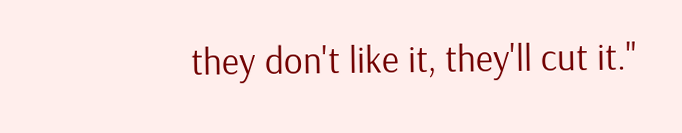they don't like it, they'll cut it."